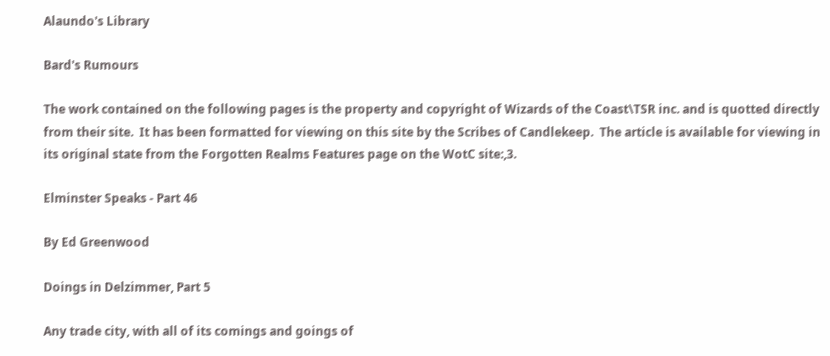Alaundo's Library

Bard's Rumours

The work contained on the following pages is the property and copyright of Wizards of the Coast\TSR inc. and is quotted directly from their site.  It has been formatted for viewing on this site by the Scribes of Candlekeep.  The article is available for viewing in its original state from the Forgotten Realms Features page on the WotC site:,3.

Elminster Speaks - Part 46

By Ed Greenwood

Doings in Delzimmer, Part 5

Any trade city, with all of its comings and goings of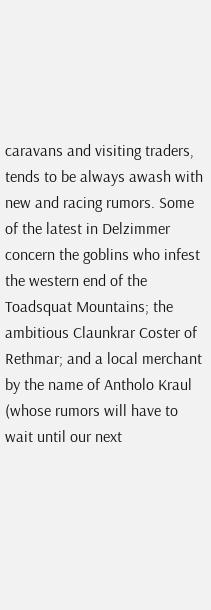caravans and visiting traders, tends to be always awash with new and racing rumors. Some of the latest in Delzimmer concern the goblins who infest the western end of the Toadsquat Mountains; the ambitious Claunkrar Coster of Rethmar; and a local merchant by the name of Antholo Kraul (whose rumors will have to wait until our next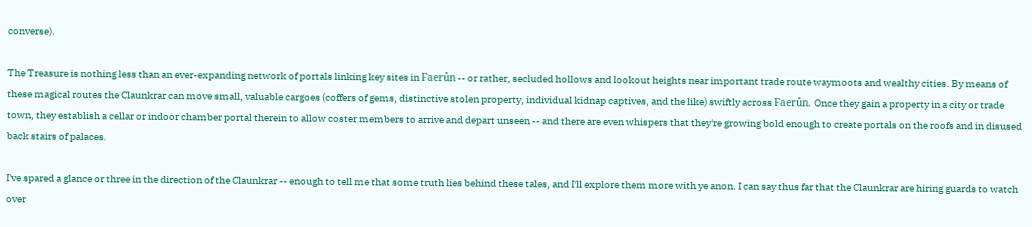converse).

The Treasure is nothing less than an ever-expanding network of portals linking key sites in Faerûn -- or rather, secluded hollows and lookout heights near important trade route waymoots and wealthy cities. By means of these magical routes the Claunkrar can move small, valuable cargoes (coffers of gems, distinctive stolen property, individual kidnap captives, and the like) swiftly across Faerûn. Once they gain a property in a city or trade town, they establish a cellar or indoor chamber portal therein to allow coster members to arrive and depart unseen -- and there are even whispers that they're growing bold enough to create portals on the roofs and in disused back stairs of palaces.

I've spared a glance or three in the direction of the Claunkrar -- enough to tell me that some truth lies behind these tales, and I'll explore them more with ye anon. I can say thus far that the Claunkrar are hiring guards to watch over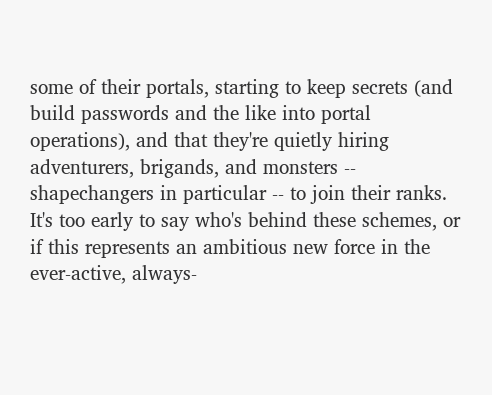some of their portals, starting to keep secrets (and build passwords and the like into portal operations), and that they're quietly hiring adventurers, brigands, and monsters -- shapechangers in particular -- to join their ranks. It's too early to say who's behind these schemes, or if this represents an ambitious new force in the ever-active, always-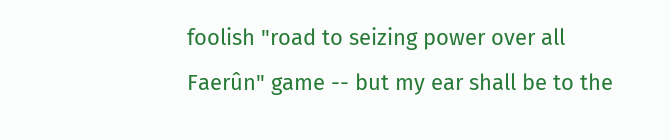foolish "road to seizing power over all Faerûn" game -- but my ear shall be to the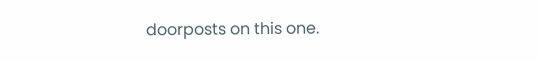doorposts on this one.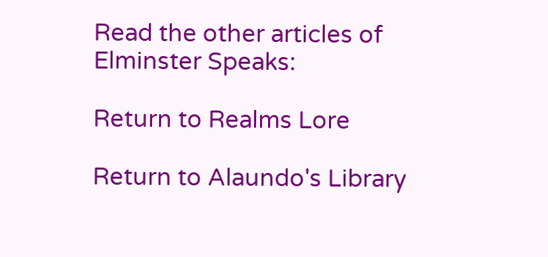Read the other articles of Elminster Speaks:

Return to Realms Lore

Return to Alaundo's Library